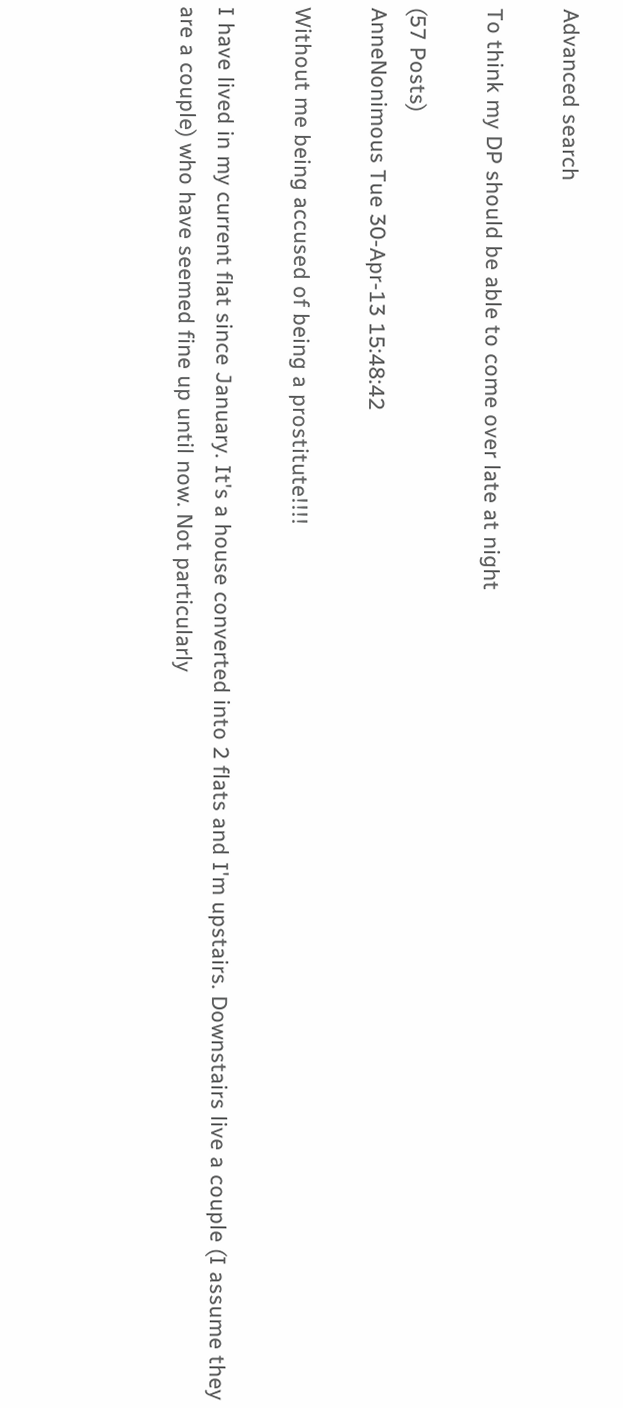Advanced search

To think my DP should be able to come over late at night

(57 Posts)
AnneNonimous Tue 30-Apr-13 15:48:42

Without me being accused of being a prostitute!!!!

I have lived in my current flat since January. It's a house converted into 2 flats and I'm upstairs. Downstairs live a couple (I assume they are a couple) who have seemed fine up until now. Not particularly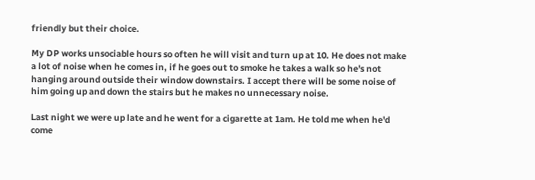friendly but their choice.

My DP works unsociable hours so often he will visit and turn up at 10. He does not make a lot of noise when he comes in, if he goes out to smoke he takes a walk so he's not hanging around outside their window downstairs. I accept there will be some noise of him going up and down the stairs but he makes no unnecessary noise.

Last night we were up late and he went for a cigarette at 1am. He told me when he'd come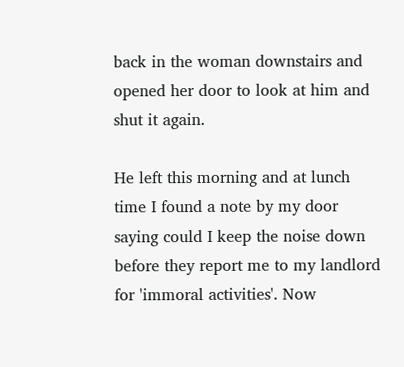back in the woman downstairs and opened her door to look at him and shut it again.

He left this morning and at lunch time I found a note by my door saying could I keep the noise down before they report me to my landlord for 'immoral activities'. Now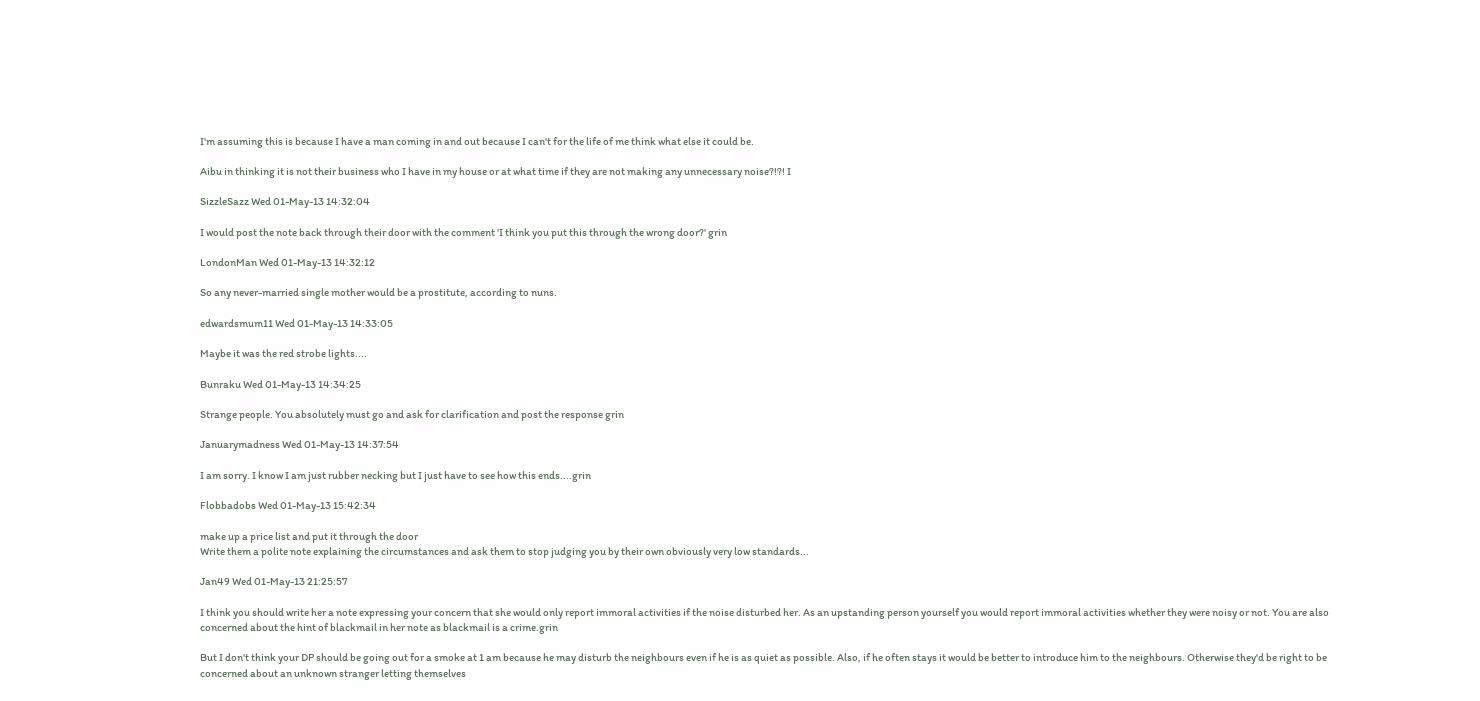I'm assuming this is because I have a man coming in and out because I can't for the life of me think what else it could be.

Aibu in thinking it is not their business who I have in my house or at what time if they are not making any unnecessary noise?!?! I

SizzleSazz Wed 01-May-13 14:32:04

I would post the note back through their door with the comment 'I think you put this through the wrong door?' grin

LondonMan Wed 01-May-13 14:32:12

So any never-married single mother would be a prostitute, according to nuns.

edwardsmum11 Wed 01-May-13 14:33:05

Maybe it was the red strobe lights....

Bunraku Wed 01-May-13 14:34:25

Strange people. You absolutely must go and ask for clarification and post the response grin

Januarymadness Wed 01-May-13 14:37:54

I am sorry. I know I am just rubber necking but I just have to see how this ends....grin

Flobbadobs Wed 01-May-13 15:42:34

make up a price list and put it through the door
Write them a polite note explaining the circumstances and ask them to stop judging you by their own obviously very low standards...

Jan49 Wed 01-May-13 21:25:57

I think you should write her a note expressing your concern that she would only report immoral activities if the noise disturbed her. As an upstanding person yourself you would report immoral activities whether they were noisy or not. You are also concerned about the hint of blackmail in her note as blackmail is a crime.grin

But I don't think your DP should be going out for a smoke at 1 am because he may disturb the neighbours even if he is as quiet as possible. Also, if he often stays it would be better to introduce him to the neighbours. Otherwise they'd be right to be concerned about an unknown stranger letting themselves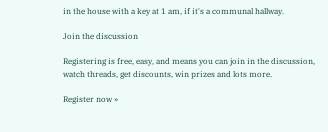in the house with a key at 1 am, if it's a communal hallway.

Join the discussion

Registering is free, easy, and means you can join in the discussion, watch threads, get discounts, win prizes and lots more.

Register now »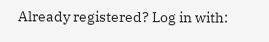Already registered? Log in with: